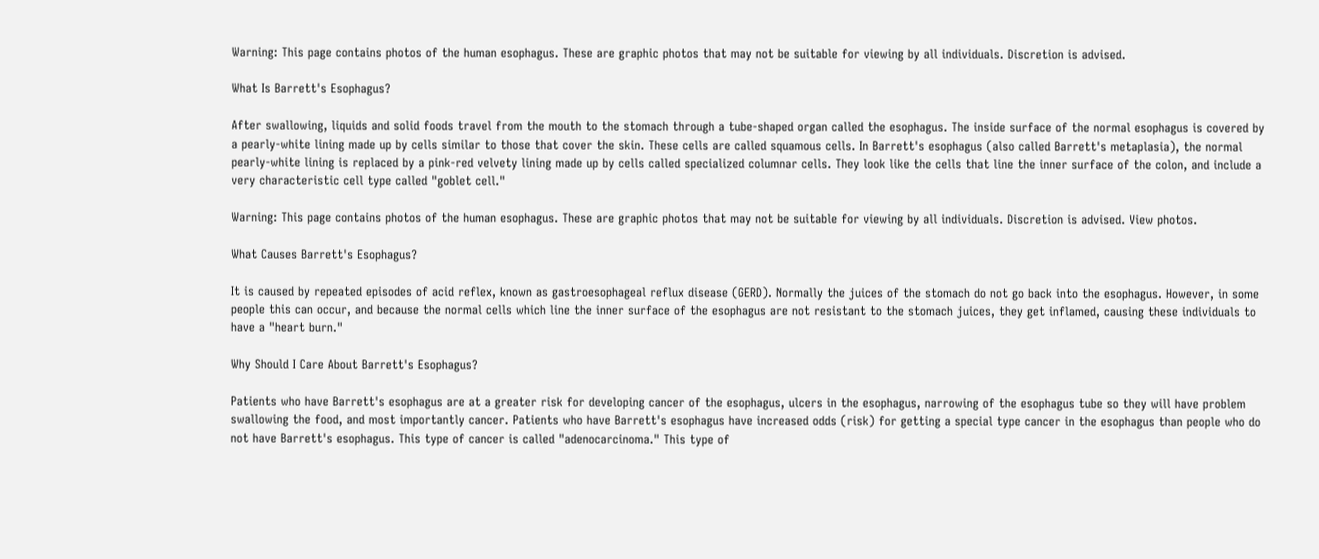Warning: This page contains photos of the human esophagus. These are graphic photos that may not be suitable for viewing by all individuals. Discretion is advised.

What Is Barrett's Esophagus?

After swallowing, liquids and solid foods travel from the mouth to the stomach through a tube-shaped organ called the esophagus. The inside surface of the normal esophagus is covered by a pearly-white lining made up by cells similar to those that cover the skin. These cells are called squamous cells. In Barrett's esophagus (also called Barrett's metaplasia), the normal pearly-white lining is replaced by a pink-red velvety lining made up by cells called specialized columnar cells. They look like the cells that line the inner surface of the colon, and include a very characteristic cell type called "goblet cell."

Warning: This page contains photos of the human esophagus. These are graphic photos that may not be suitable for viewing by all individuals. Discretion is advised. View photos.

What Causes Barrett's Esophagus?

It is caused by repeated episodes of acid reflex, known as gastroesophageal reflux disease (GERD). Normally the juices of the stomach do not go back into the esophagus. However, in some people this can occur, and because the normal cells which line the inner surface of the esophagus are not resistant to the stomach juices, they get inflamed, causing these individuals to have a "heart burn."

Why Should I Care About Barrett's Esophagus?

Patients who have Barrett's esophagus are at a greater risk for developing cancer of the esophagus, ulcers in the esophagus, narrowing of the esophagus tube so they will have problem swallowing the food, and most importantly cancer. Patients who have Barrett's esophagus have increased odds (risk) for getting a special type cancer in the esophagus than people who do not have Barrett's esophagus. This type of cancer is called "adenocarcinoma." This type of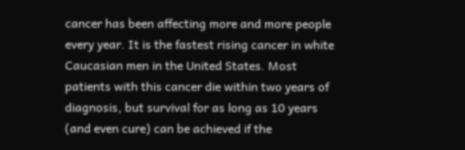cancer has been affecting more and more people every year. It is the fastest rising cancer in white Caucasian men in the United States. Most patients with this cancer die within two years of diagnosis, but survival for as long as 10 years (and even cure) can be achieved if the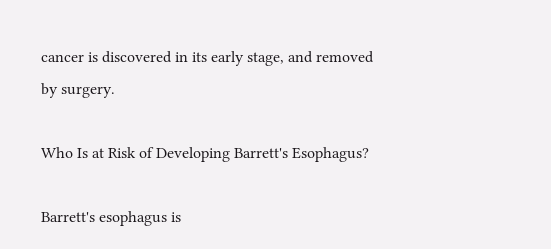cancer is discovered in its early stage, and removed by surgery.

Who Is at Risk of Developing Barrett's Esophagus?

Barrett's esophagus is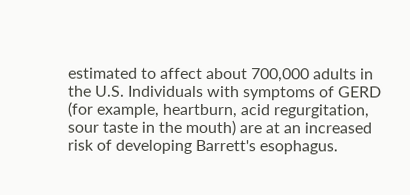estimated to affect about 700,000 adults in the U.S. Individuals with symptoms of GERD (for example, heartburn, acid regurgitation, sour taste in the mouth) are at an increased risk of developing Barrett's esophagus.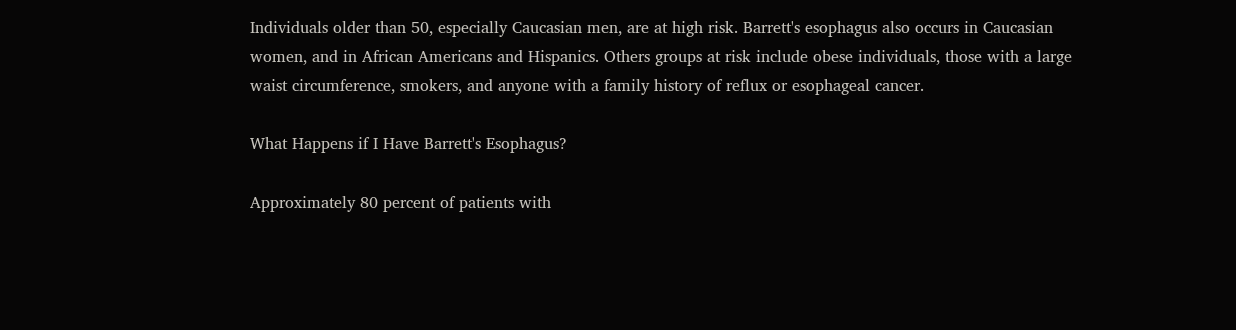Individuals older than 50, especially Caucasian men, are at high risk. Barrett's esophagus also occurs in Caucasian women, and in African Americans and Hispanics. Others groups at risk include obese individuals, those with a large waist circumference, smokers, and anyone with a family history of reflux or esophageal cancer.

What Happens if I Have Barrett's Esophagus?

Approximately 80 percent of patients with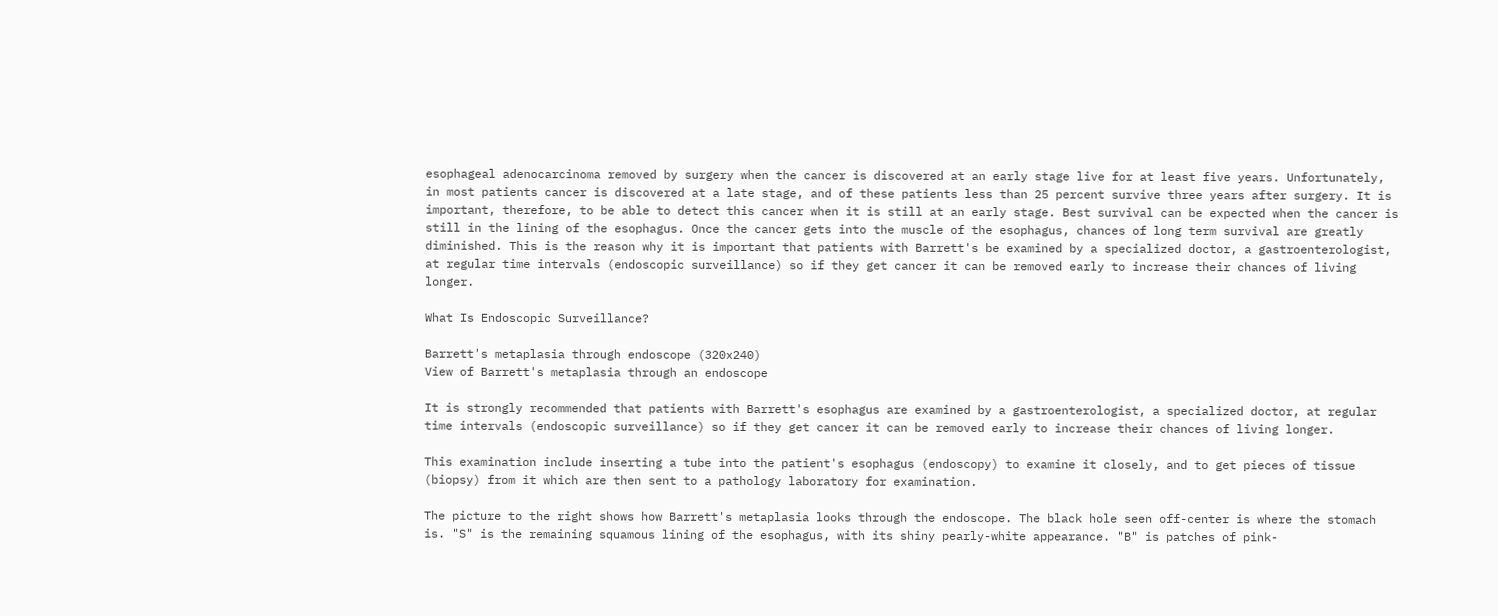esophageal adenocarcinoma removed by surgery when the cancer is discovered at an early stage live for at least five years. Unfortunately, in most patients cancer is discovered at a late stage, and of these patients less than 25 percent survive three years after surgery. It is important, therefore, to be able to detect this cancer when it is still at an early stage. Best survival can be expected when the cancer is still in the lining of the esophagus. Once the cancer gets into the muscle of the esophagus, chances of long term survival are greatly diminished. This is the reason why it is important that patients with Barrett's be examined by a specialized doctor, a gastroenterologist, at regular time intervals (endoscopic surveillance) so if they get cancer it can be removed early to increase their chances of living longer.

What Is Endoscopic Surveillance?

Barrett's metaplasia through endoscope (320x240)
View of Barrett's metaplasia through an endoscope

It is strongly recommended that patients with Barrett's esophagus are examined by a gastroenterologist, a specialized doctor, at regular time intervals (endoscopic surveillance) so if they get cancer it can be removed early to increase their chances of living longer.

This examination include inserting a tube into the patient's esophagus (endoscopy) to examine it closely, and to get pieces of tissue (biopsy) from it which are then sent to a pathology laboratory for examination.

The picture to the right shows how Barrett's metaplasia looks through the endoscope. The black hole seen off-center is where the stomach is. "S" is the remaining squamous lining of the esophagus, with its shiny pearly-white appearance. "B" is patches of pink-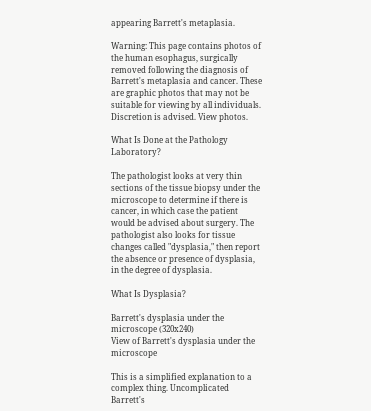appearing Barrett's metaplasia.

Warning: This page contains photos of the human esophagus, surgically removed following the diagnosis of Barrett's metaplasia and cancer. These are graphic photos that may not be suitable for viewing by all individuals. Discretion is advised. View photos.

What Is Done at the Pathology Laboratory?

The pathologist looks at very thin sections of the tissue biopsy under the microscope to determine if there is cancer, in which case the patient would be advised about surgery. The pathologist also looks for tissue changes called "dysplasia," then report the absence or presence of dysplasia, in the degree of dysplasia.

What Is Dysplasia?

Barrett's dysplasia under the microscope (320x240)
View of Barrett's dysplasia under the microscope

This is a simplified explanation to a complex thing. Uncomplicated Barrett's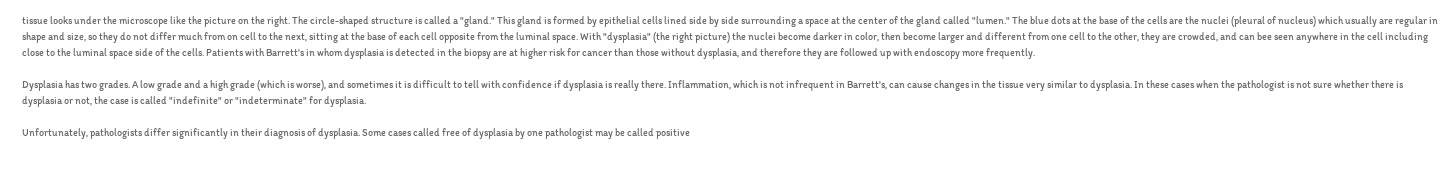tissue looks under the microscope like the picture on the right. The circle-shaped structure is called a "gland." This gland is formed by epithelial cells lined side by side surrounding a space at the center of the gland called "lumen." The blue dots at the base of the cells are the nuclei (pleural of nucleus) which usually are regular in shape and size, so they do not differ much from on cell to the next, sitting at the base of each cell opposite from the luminal space. With "dysplasia" (the right picture) the nuclei become darker in color, then become larger and different from one cell to the other, they are crowded, and can bee seen anywhere in the cell including close to the luminal space side of the cells. Patients with Barrett's in whom dysplasia is detected in the biopsy are at higher risk for cancer than those without dysplasia, and therefore they are followed up with endoscopy more frequently.

Dysplasia has two grades. A low grade and a high grade (which is worse), and sometimes it is difficult to tell with confidence if dysplasia is really there. Inflammation, which is not infrequent in Barrett's, can cause changes in the tissue very similar to dysplasia. In these cases when the pathologist is not sure whether there is dysplasia or not, the case is called "indefinite" or "indeterminate" for dysplasia.

Unfortunately, pathologists differ significantly in their diagnosis of dysplasia. Some cases called free of dysplasia by one pathologist may be called positive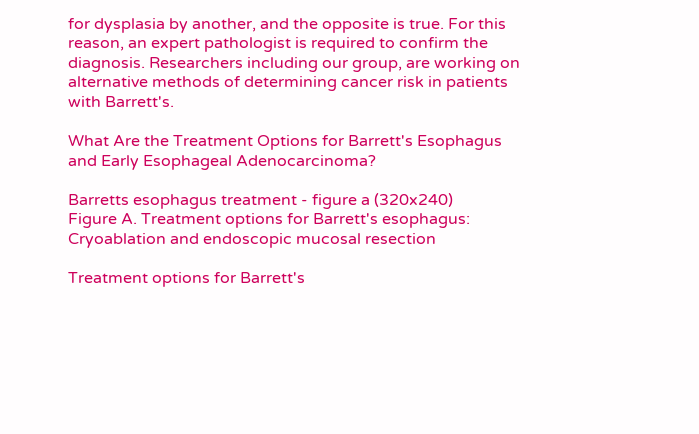for dysplasia by another, and the opposite is true. For this reason, an expert pathologist is required to confirm the diagnosis. Researchers including our group, are working on alternative methods of determining cancer risk in patients with Barrett's.

What Are the Treatment Options for Barrett's Esophagus and Early Esophageal Adenocarcinoma?

Barretts esophagus treatment - figure a (320x240)
Figure A. Treatment options for Barrett's esophagus: Cryoablation and endoscopic mucosal resection

Treatment options for Barrett's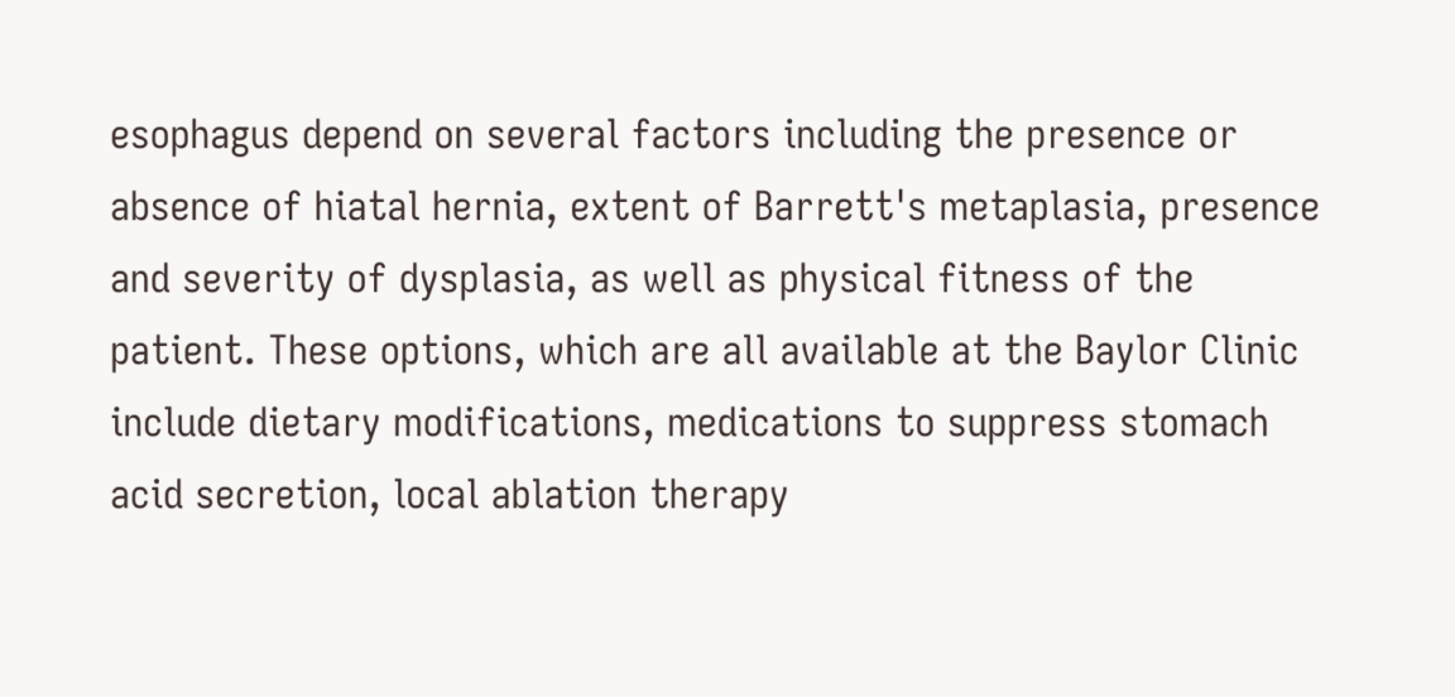esophagus depend on several factors including the presence or absence of hiatal hernia, extent of Barrett's metaplasia, presence and severity of dysplasia, as well as physical fitness of the patient. These options, which are all available at the Baylor Clinic include dietary modifications, medications to suppress stomach acid secretion, local ablation therapy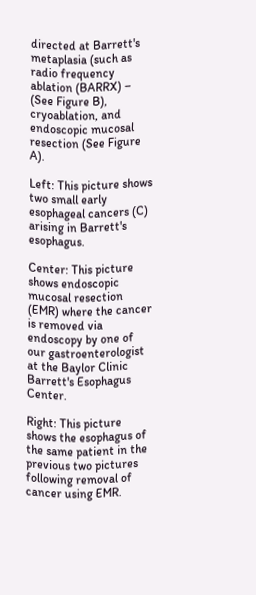directed at Barrett's metaplasia (such as radio frequency ablation (BARRX) – (See Figure B), cryoablation, and endoscopic mucosal resection (See Figure A).

Left: This picture shows two small early esophageal cancers (C) arising in Barrett's esophagus.

Center: This picture shows endoscopic mucosal resection (EMR) where the cancer is removed via endoscopy by one of our gastroenterologist at the Baylor Clinic Barrett's Esophagus Center.

Right: This picture shows the esophagus of the same patient in the previous two pictures following removal of cancer using EMR.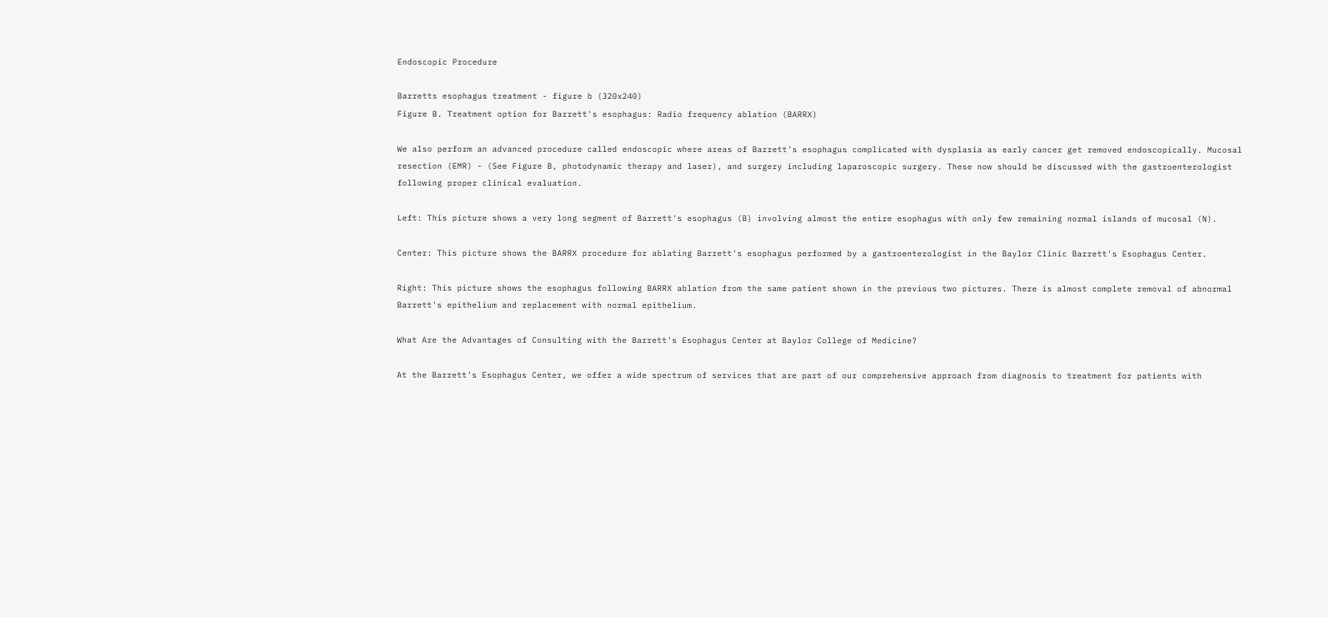Endoscopic Procedure

Barretts esophagus treatment - figure b (320x240)
Figure B. Treatment option for Barrett's esophagus: Radio frequency ablation (BARRX)

We also perform an advanced procedure called endoscopic where areas of Barrett's esophagus complicated with dysplasia as early cancer get removed endoscopically. Mucosal resection (EMR) - (See Figure B, photodynamic therapy and laser), and surgery including laparoscopic surgery. These now should be discussed with the gastroenterologist following proper clinical evaluation.

Left: This picture shows a very long segment of Barrett's esophagus (B) involving almost the entire esophagus with only few remaining normal islands of mucosal (N).

Center: This picture shows the BARRX procedure for ablating Barrett's esophagus performed by a gastroenterologist in the Baylor Clinic Barrett's Esophagus Center.

Right: This picture shows the esophagus following BARRX ablation from the same patient shown in the previous two pictures. There is almost complete removal of abnormal Barrett's epithelium and replacement with normal epithelium.

What Are the Advantages of Consulting with the Barrett's Esophagus Center at Baylor College of Medicine?

At the Barrett's Esophagus Center, we offer a wide spectrum of services that are part of our comprehensive approach from diagnosis to treatment for patients with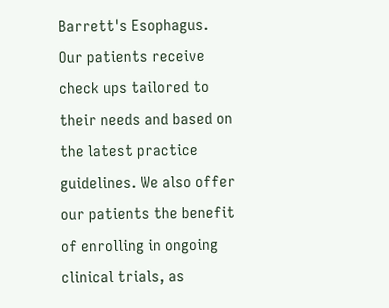Barrett's Esophagus. Our patients receive check ups tailored to their needs and based on the latest practice guidelines. We also offer our patients the benefit of enrolling in ongoing clinical trials, as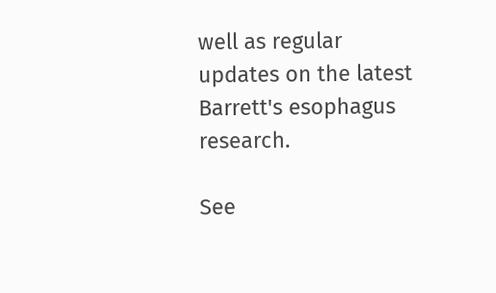well as regular updates on the latest Barrett's esophagus research.

See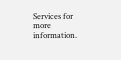Services for more information.